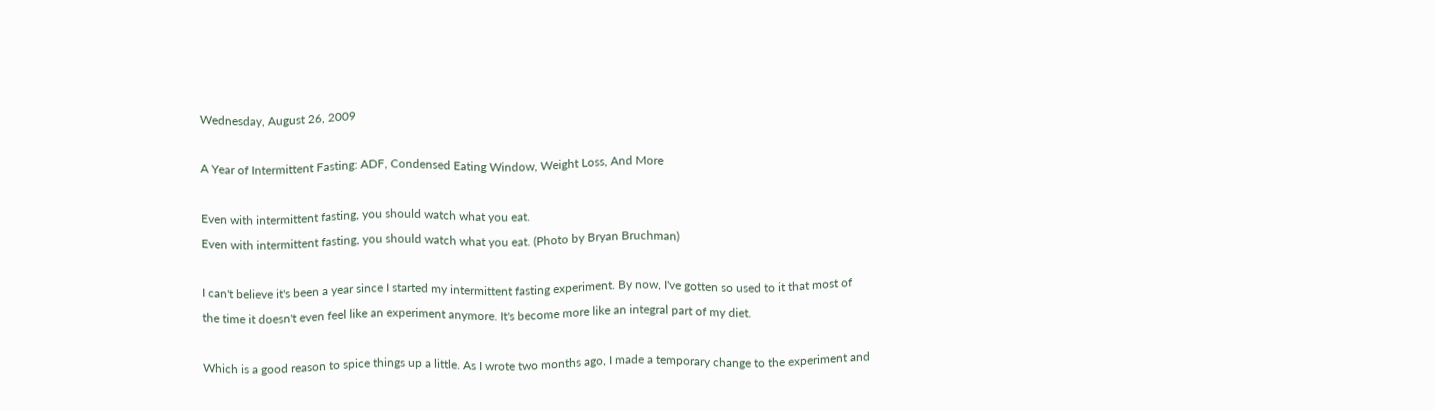Wednesday, August 26, 2009

A Year of Intermittent Fasting: ADF, Condensed Eating Window, Weight Loss, And More

Even with intermittent fasting, you should watch what you eat.
Even with intermittent fasting, you should watch what you eat. (Photo by Bryan Bruchman)

I can't believe it's been a year since I started my intermittent fasting experiment. By now, I've gotten so used to it that most of the time it doesn't even feel like an experiment anymore. It's become more like an integral part of my diet.

Which is a good reason to spice things up a little. As I wrote two months ago, I made a temporary change to the experiment and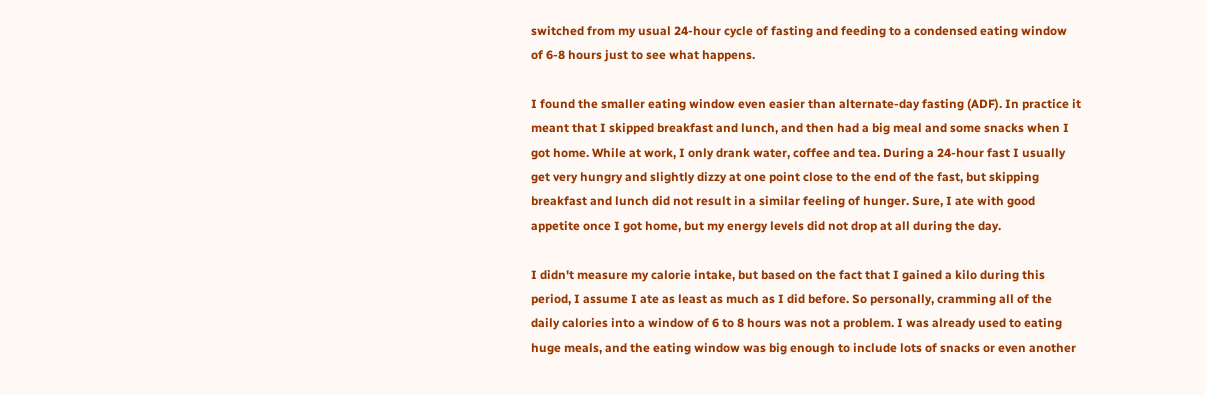switched from my usual 24-hour cycle of fasting and feeding to a condensed eating window of 6-8 hours just to see what happens.

I found the smaller eating window even easier than alternate-day fasting (ADF). In practice it meant that I skipped breakfast and lunch, and then had a big meal and some snacks when I got home. While at work, I only drank water, coffee and tea. During a 24-hour fast I usually get very hungry and slightly dizzy at one point close to the end of the fast, but skipping breakfast and lunch did not result in a similar feeling of hunger. Sure, I ate with good appetite once I got home, but my energy levels did not drop at all during the day.

I didn't measure my calorie intake, but based on the fact that I gained a kilo during this period, I assume I ate as least as much as I did before. So personally, cramming all of the daily calories into a window of 6 to 8 hours was not a problem. I was already used to eating huge meals, and the eating window was big enough to include lots of snacks or even another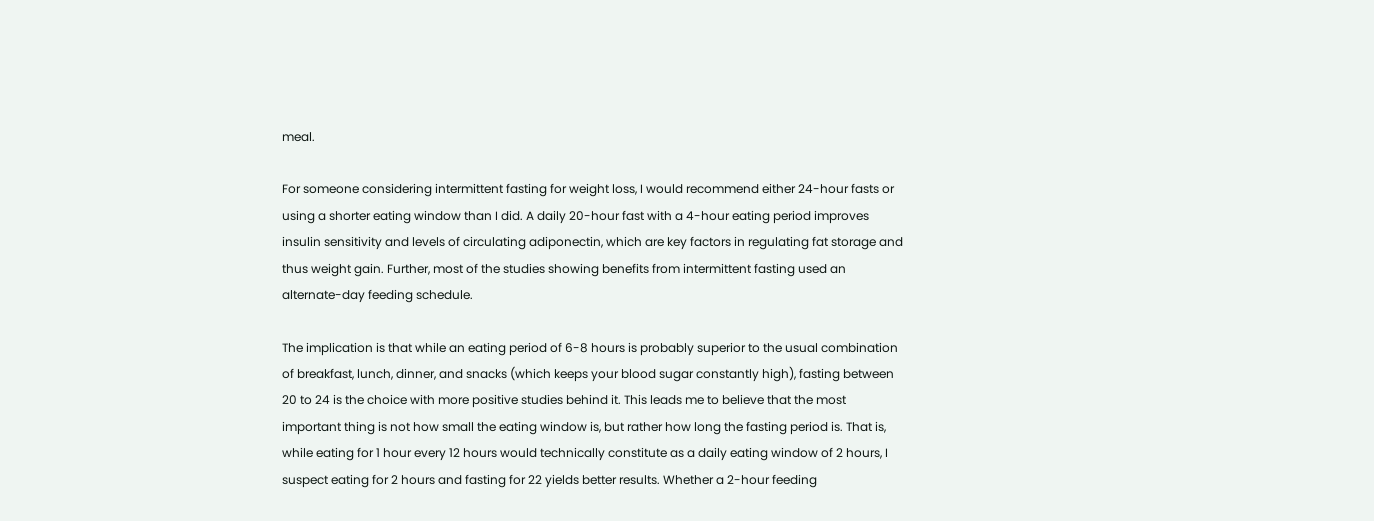meal.

For someone considering intermittent fasting for weight loss, I would recommend either 24-hour fasts or using a shorter eating window than I did. A daily 20-hour fast with a 4-hour eating period improves insulin sensitivity and levels of circulating adiponectin, which are key factors in regulating fat storage and thus weight gain. Further, most of the studies showing benefits from intermittent fasting used an alternate-day feeding schedule.

The implication is that while an eating period of 6-8 hours is probably superior to the usual combination of breakfast, lunch, dinner, and snacks (which keeps your blood sugar constantly high), fasting between 20 to 24 is the choice with more positive studies behind it. This leads me to believe that the most important thing is not how small the eating window is, but rather how long the fasting period is. That is, while eating for 1 hour every 12 hours would technically constitute as a daily eating window of 2 hours, I suspect eating for 2 hours and fasting for 22 yields better results. Whether a 2-hour feeding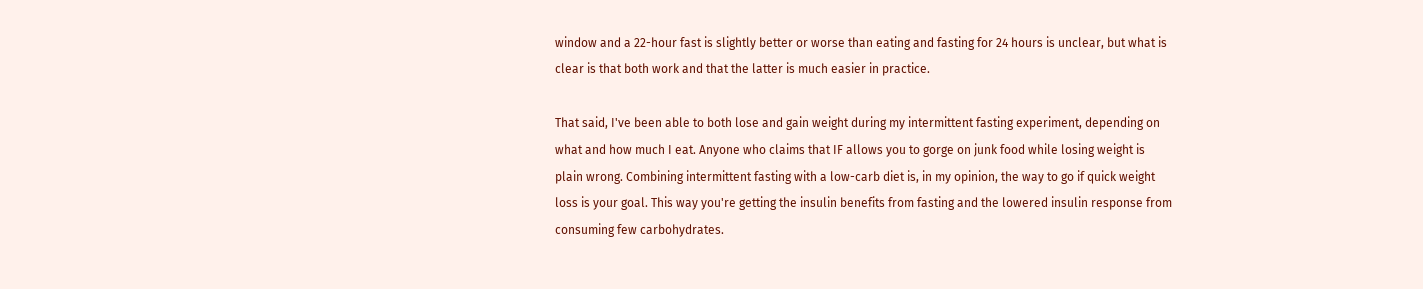window and a 22-hour fast is slightly better or worse than eating and fasting for 24 hours is unclear, but what is clear is that both work and that the latter is much easier in practice.

That said, I've been able to both lose and gain weight during my intermittent fasting experiment, depending on what and how much I eat. Anyone who claims that IF allows you to gorge on junk food while losing weight is plain wrong. Combining intermittent fasting with a low-carb diet is, in my opinion, the way to go if quick weight loss is your goal. This way you're getting the insulin benefits from fasting and the lowered insulin response from consuming few carbohydrates.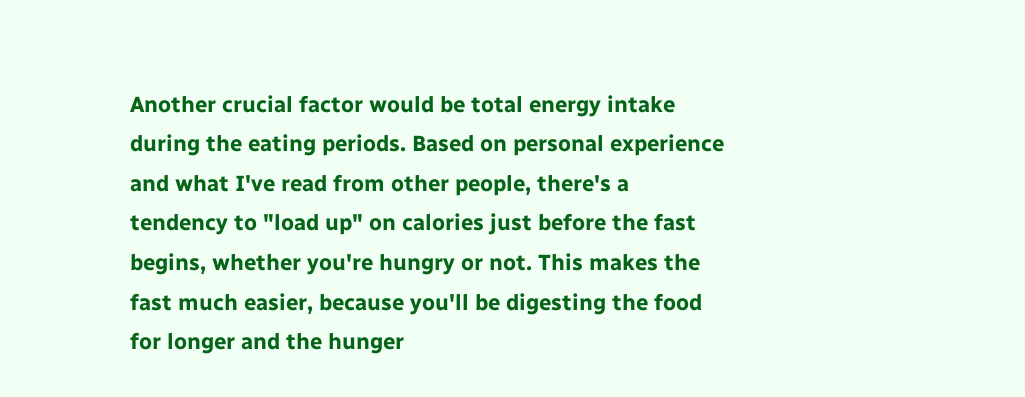Another crucial factor would be total energy intake during the eating periods. Based on personal experience and what I've read from other people, there's a tendency to "load up" on calories just before the fast begins, whether you're hungry or not. This makes the fast much easier, because you'll be digesting the food for longer and the hunger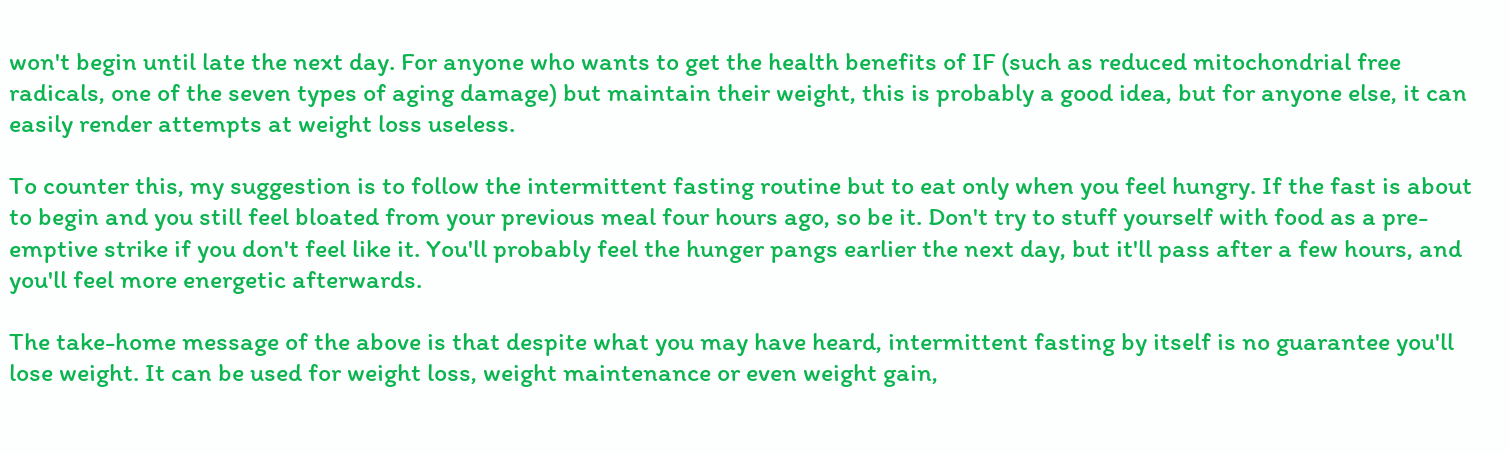won't begin until late the next day. For anyone who wants to get the health benefits of IF (such as reduced mitochondrial free radicals, one of the seven types of aging damage) but maintain their weight, this is probably a good idea, but for anyone else, it can easily render attempts at weight loss useless.

To counter this, my suggestion is to follow the intermittent fasting routine but to eat only when you feel hungry. If the fast is about to begin and you still feel bloated from your previous meal four hours ago, so be it. Don't try to stuff yourself with food as a pre-emptive strike if you don't feel like it. You'll probably feel the hunger pangs earlier the next day, but it'll pass after a few hours, and you'll feel more energetic afterwards.

The take-home message of the above is that despite what you may have heard, intermittent fasting by itself is no guarantee you'll lose weight. It can be used for weight loss, weight maintenance or even weight gain,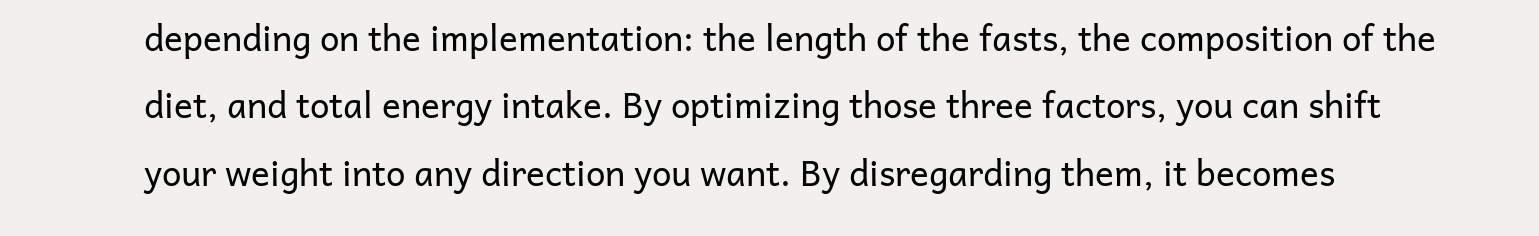depending on the implementation: the length of the fasts, the composition of the diet, and total energy intake. By optimizing those three factors, you can shift your weight into any direction you want. By disregarding them, it becomes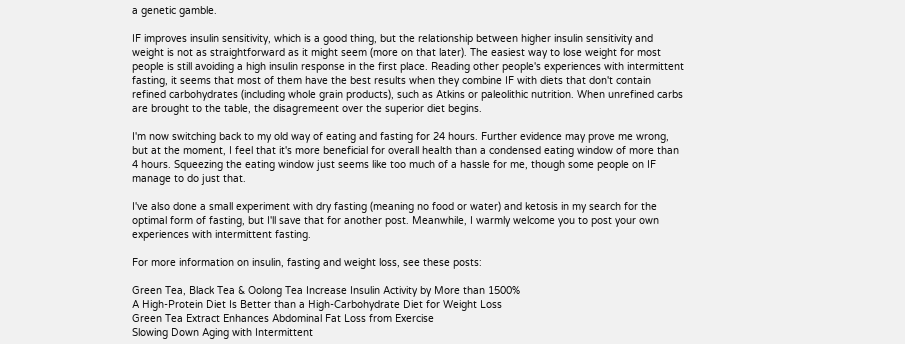a genetic gamble.

IF improves insulin sensitivity, which is a good thing, but the relationship between higher insulin sensitivity and weight is not as straightforward as it might seem (more on that later). The easiest way to lose weight for most people is still avoiding a high insulin response in the first place. Reading other people's experiences with intermittent fasting, it seems that most of them have the best results when they combine IF with diets that don't contain refined carbohydrates (including whole grain products), such as Atkins or paleolithic nutrition. When unrefined carbs are brought to the table, the disagremeent over the superior diet begins.

I'm now switching back to my old way of eating and fasting for 24 hours. Further evidence may prove me wrong, but at the moment, I feel that it's more beneficial for overall health than a condensed eating window of more than 4 hours. Squeezing the eating window just seems like too much of a hassle for me, though some people on IF manage to do just that.

I've also done a small experiment with dry fasting (meaning no food or water) and ketosis in my search for the optimal form of fasting, but I'll save that for another post. Meanwhile, I warmly welcome you to post your own experiences with intermittent fasting.

For more information on insulin, fasting and weight loss, see these posts:

Green Tea, Black Tea & Oolong Tea Increase Insulin Activity by More than 1500%
A High-Protein Diet Is Better than a High-Carbohydrate Diet for Weight Loss
Green Tea Extract Enhances Abdominal Fat Loss from Exercise
Slowing Down Aging with Intermittent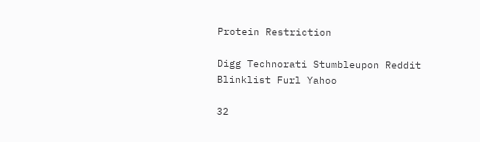Protein Restriction

Digg Technorati Stumbleupon Reddit Blinklist Furl Yahoo

32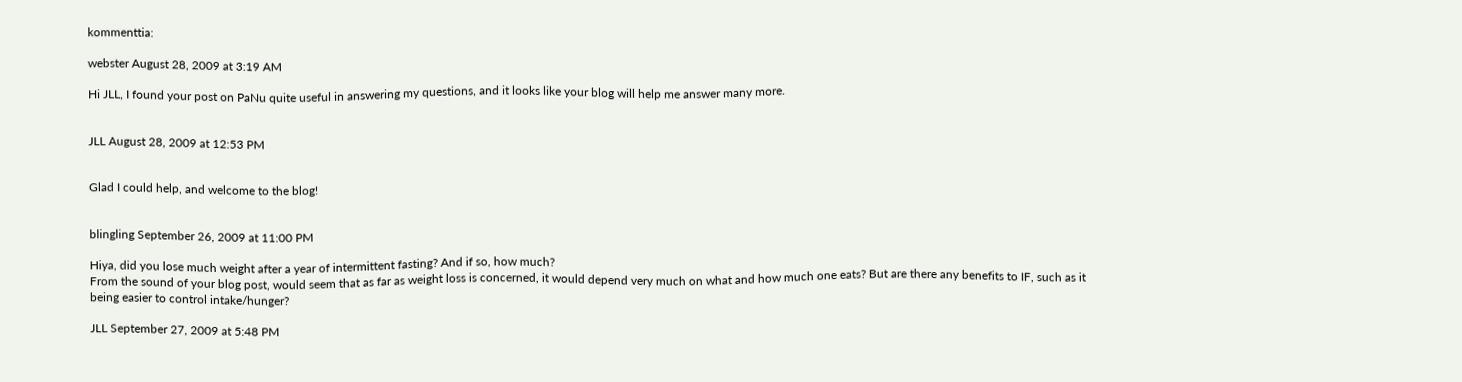kommenttia:

webster August 28, 2009 at 3:19 AM

Hi JLL, I found your post on PaNu quite useful in answering my questions, and it looks like your blog will help me answer many more.


JLL August 28, 2009 at 12:53 PM


Glad I could help, and welcome to the blog!


blingling September 26, 2009 at 11:00 PM

Hiya, did you lose much weight after a year of intermittent fasting? And if so, how much?
From the sound of your blog post, would seem that as far as weight loss is concerned, it would depend very much on what and how much one eats? But are there any benefits to IF, such as it being easier to control intake/hunger?

JLL September 27, 2009 at 5:48 PM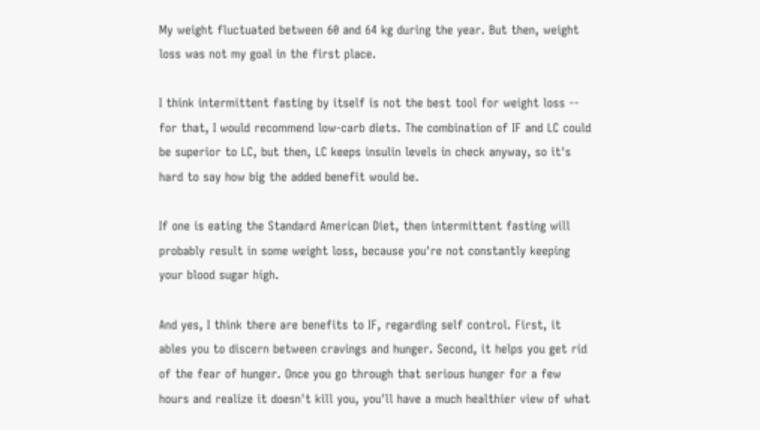My weight fluctuated between 60 and 64 kg during the year. But then, weight loss was not my goal in the first place.

I think intermittent fasting by itself is not the best tool for weight loss -- for that, I would recommend low-carb diets. The combination of IF and LC could be superior to LC, but then, LC keeps insulin levels in check anyway, so it's hard to say how big the added benefit would be.

If one is eating the Standard American Diet, then intermittent fasting will probably result in some weight loss, because you're not constantly keeping your blood sugar high.

And yes, I think there are benefits to IF, regarding self control. First, it ables you to discern between cravings and hunger. Second, it helps you get rid of the fear of hunger. Once you go through that serious hunger for a few hours and realize it doesn't kill you, you'll have a much healthier view of what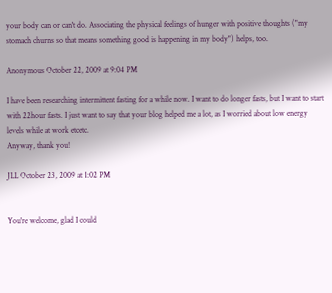your body can or can't do. Associating the physical feelings of hunger with positive thoughts ("my stomach churns so that means something good is happening in my body") helps, too.

Anonymous October 22, 2009 at 9:04 PM

I have been researching intermittent fasting for a while now. I want to do longer fasts, but I want to start with 22hour fasts. I just want to say that your blog helped me a lot, as I worried about low energy levels while at work etcetc.
Anyway, thank you!

JLL October 23, 2009 at 1:02 PM


You're welcome, glad I could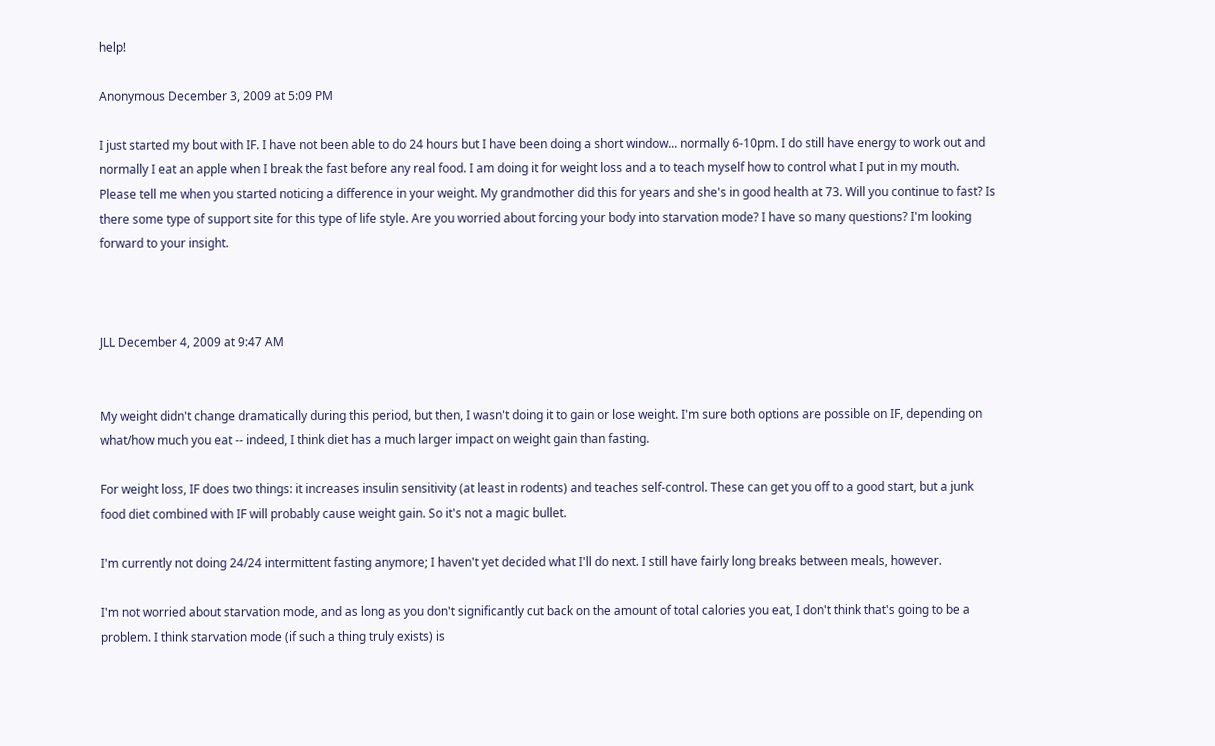help!

Anonymous December 3, 2009 at 5:09 PM

I just started my bout with IF. I have not been able to do 24 hours but I have been doing a short window... normally 6-10pm. I do still have energy to work out and normally I eat an apple when I break the fast before any real food. I am doing it for weight loss and a to teach myself how to control what I put in my mouth. Please tell me when you started noticing a difference in your weight. My grandmother did this for years and she's in good health at 73. Will you continue to fast? Is there some type of support site for this type of life style. Are you worried about forcing your body into starvation mode? I have so many questions? I'm looking forward to your insight.



JLL December 4, 2009 at 9:47 AM


My weight didn't change dramatically during this period, but then, I wasn't doing it to gain or lose weight. I'm sure both options are possible on IF, depending on what/how much you eat -- indeed, I think diet has a much larger impact on weight gain than fasting.

For weight loss, IF does two things: it increases insulin sensitivity (at least in rodents) and teaches self-control. These can get you off to a good start, but a junk food diet combined with IF will probably cause weight gain. So it's not a magic bullet.

I'm currently not doing 24/24 intermittent fasting anymore; I haven't yet decided what I'll do next. I still have fairly long breaks between meals, however.

I'm not worried about starvation mode, and as long as you don't significantly cut back on the amount of total calories you eat, I don't think that's going to be a problem. I think starvation mode (if such a thing truly exists) is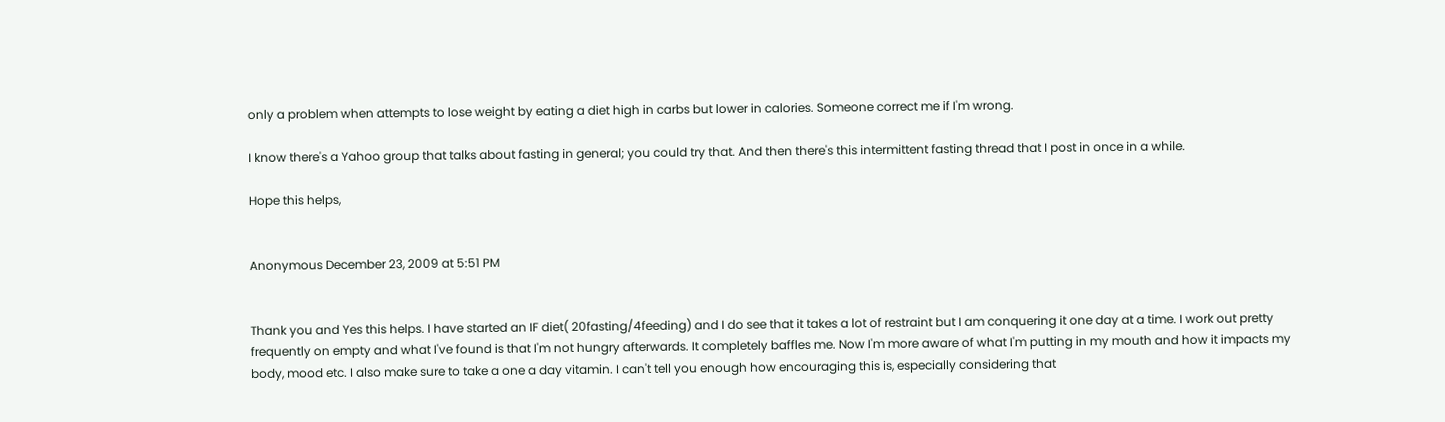only a problem when attempts to lose weight by eating a diet high in carbs but lower in calories. Someone correct me if I'm wrong.

I know there's a Yahoo group that talks about fasting in general; you could try that. And then there's this intermittent fasting thread that I post in once in a while.

Hope this helps,


Anonymous December 23, 2009 at 5:51 PM


Thank you and Yes this helps. I have started an IF diet( 20fasting/4feeding) and I do see that it takes a lot of restraint but I am conquering it one day at a time. I work out pretty frequently on empty and what I've found is that I'm not hungry afterwards. It completely baffles me. Now I'm more aware of what I'm putting in my mouth and how it impacts my body, mood etc. I also make sure to take a one a day vitamin. I can't tell you enough how encouraging this is, especially considering that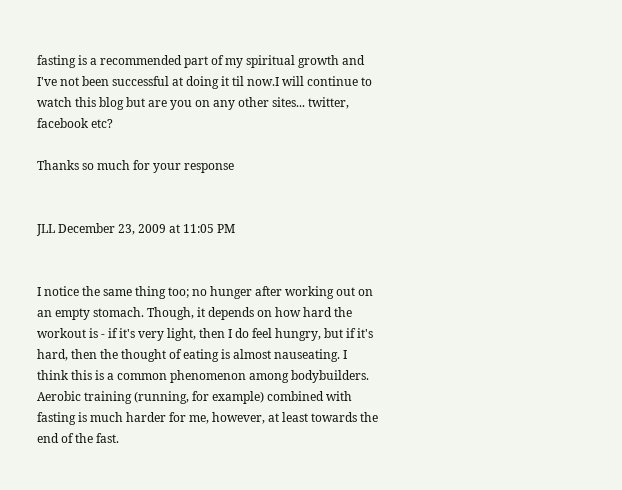fasting is a recommended part of my spiritual growth and I've not been successful at doing it til now.I will continue to watch this blog but are you on any other sites... twitter, facebook etc?

Thanks so much for your response


JLL December 23, 2009 at 11:05 PM


I notice the same thing too; no hunger after working out on an empty stomach. Though, it depends on how hard the workout is - if it's very light, then I do feel hungry, but if it's hard, then the thought of eating is almost nauseating. I think this is a common phenomenon among bodybuilders. Aerobic training (running, for example) combined with fasting is much harder for me, however, at least towards the end of the fast.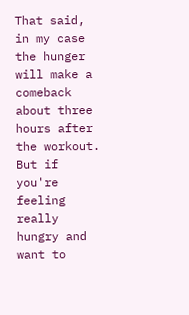That said, in my case the hunger will make a comeback about three hours after the workout. But if you're feeling really hungry and want to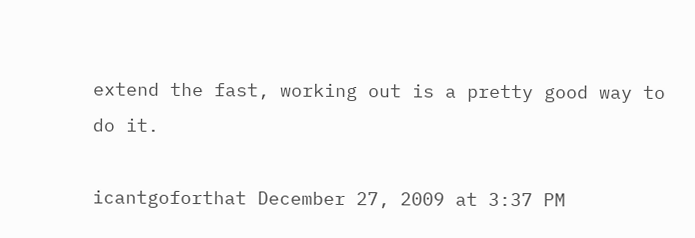extend the fast, working out is a pretty good way to do it.

icantgoforthat December 27, 2009 at 3:37 PM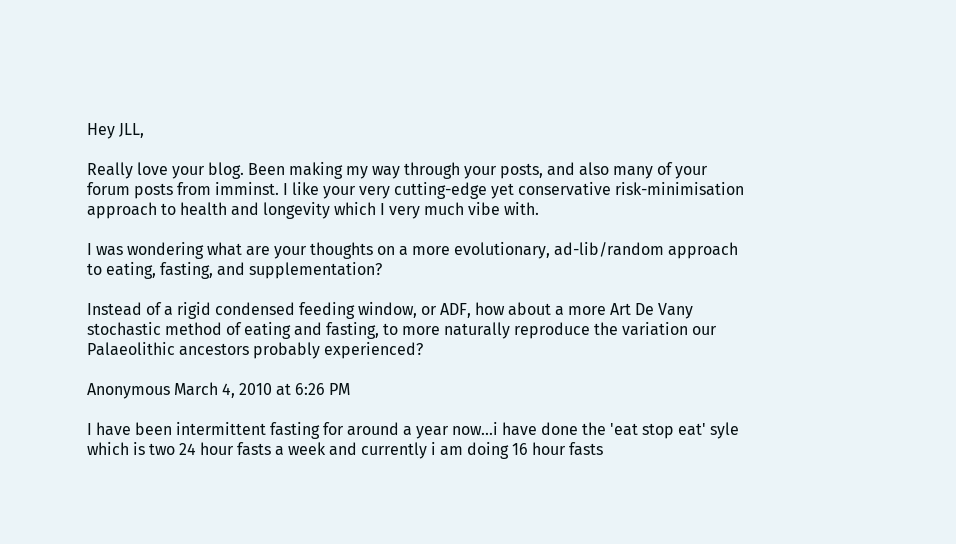Hey JLL,

Really love your blog. Been making my way through your posts, and also many of your forum posts from imminst. I like your very cutting-edge yet conservative risk-minimisation approach to health and longevity which I very much vibe with.

I was wondering what are your thoughts on a more evolutionary, ad-lib/random approach to eating, fasting, and supplementation?

Instead of a rigid condensed feeding window, or ADF, how about a more Art De Vany stochastic method of eating and fasting, to more naturally reproduce the variation our Palaeolithic ancestors probably experienced?

Anonymous March 4, 2010 at 6:26 PM

I have been intermittent fasting for around a year now...i have done the 'eat stop eat' syle which is two 24 hour fasts a week and currently i am doing 16 hour fasts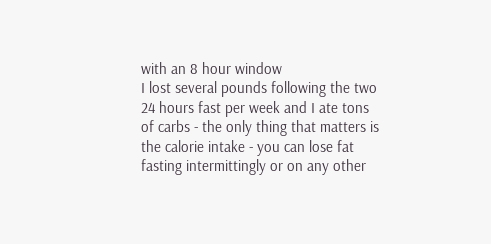with an 8 hour window
I lost several pounds following the two 24 hours fast per week and I ate tons of carbs - the only thing that matters is the calorie intake - you can lose fat fasting intermittingly or on any other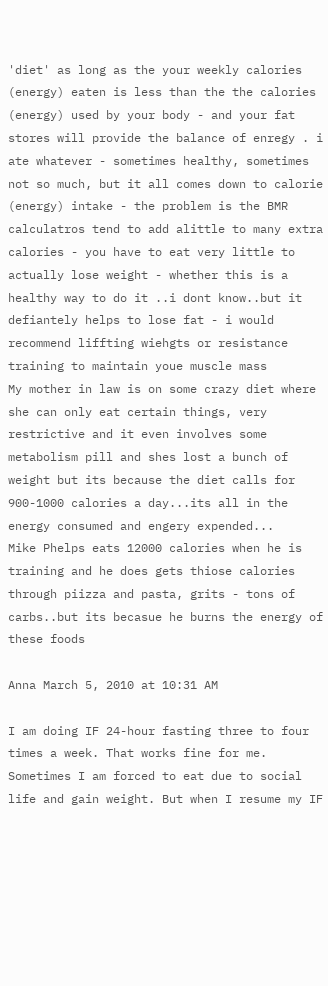'diet' as long as the your weekly calories (energy) eaten is less than the the calories (energy) used by your body - and your fat stores will provide the balance of enregy . i ate whatever - sometimes healthy, sometimes not so much, but it all comes down to calorie (energy) intake - the problem is the BMR calculatros tend to add alittle to many extra calories - you have to eat very little to actually lose weight - whether this is a healthy way to do it ..i dont know..but it defiantely helps to lose fat - i would recommend liffting wiehgts or resistance training to maintain youe muscle mass
My mother in law is on some crazy diet where she can only eat certain things, very restrictive and it even involves some metabolism pill and shes lost a bunch of weight but its because the diet calls for 900-1000 calories a day...its all in the energy consumed and engery expended...
Mike Phelps eats 12000 calories when he is training and he does gets thiose calories through piizza and pasta, grits - tons of carbs..but its becasue he burns the energy of these foods

Anna March 5, 2010 at 10:31 AM

I am doing IF 24-hour fasting three to four times a week. That works fine for me. Sometimes I am forced to eat due to social life and gain weight. But when I resume my IF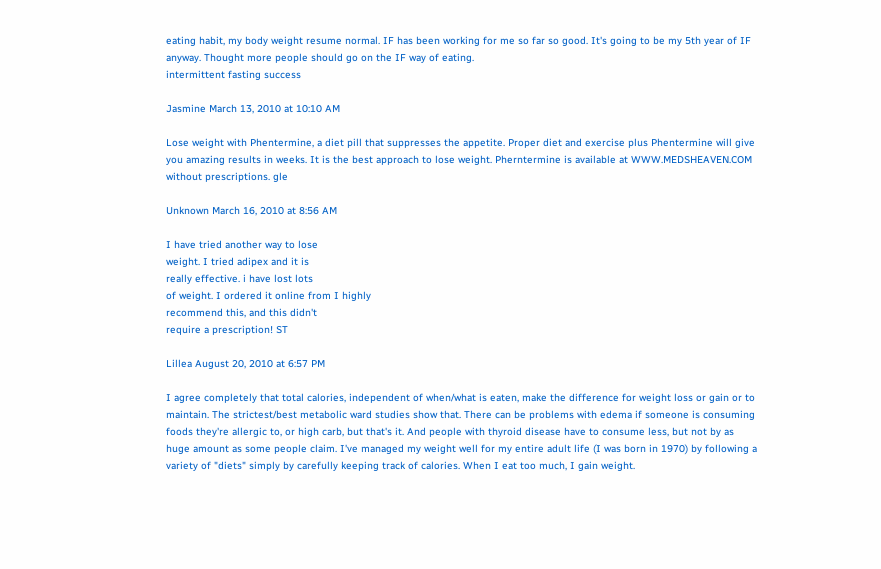eating habit, my body weight resume normal. IF has been working for me so far so good. It's going to be my 5th year of IF anyway. Thought more people should go on the IF way of eating.
intermittent fasting success

Jasmine March 13, 2010 at 10:10 AM

Lose weight with Phentermine, a diet pill that suppresses the appetite. Proper diet and exercise plus Phentermine will give you amazing results in weeks. It is the best approach to lose weight. Pherntermine is available at WWW.MEDSHEAVEN.COM without prescriptions. gle

Unknown March 16, 2010 at 8:56 AM

I have tried another way to lose
weight. I tried adipex and it is
really effective. i have lost lots
of weight. I ordered it online from I highly
recommend this, and this didn't
require a prescription! ST

Lillea August 20, 2010 at 6:57 PM

I agree completely that total calories, independent of when/what is eaten, make the difference for weight loss or gain or to maintain. The strictest/best metabolic ward studies show that. There can be problems with edema if someone is consuming foods they're allergic to, or high carb, but that's it. And people with thyroid disease have to consume less, but not by as huge amount as some people claim. I've managed my weight well for my entire adult life (I was born in 1970) by following a variety of "diets" simply by carefully keeping track of calories. When I eat too much, I gain weight.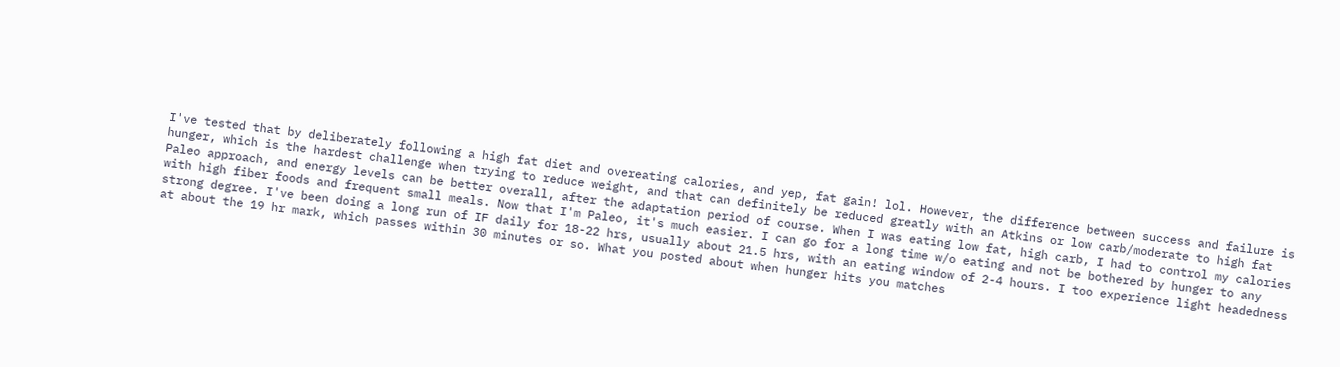I've tested that by deliberately following a high fat diet and overeating calories, and yep, fat gain! lol. However, the difference between success and failure is hunger, which is the hardest challenge when trying to reduce weight, and that can definitely be reduced greatly with an Atkins or low carb/moderate to high fat Paleo approach, and energy levels can be better overall, after the adaptation period of course. When I was eating low fat, high carb, I had to control my calories with high fiber foods and frequent small meals. Now that I'm Paleo, it's much easier. I can go for a long time w/o eating and not be bothered by hunger to any strong degree. I've been doing a long run of IF daily for 18-22 hrs, usually about 21.5 hrs, with an eating window of 2-4 hours. I too experience light headedness at about the 19 hr mark, which passes within 30 minutes or so. What you posted about when hunger hits you matches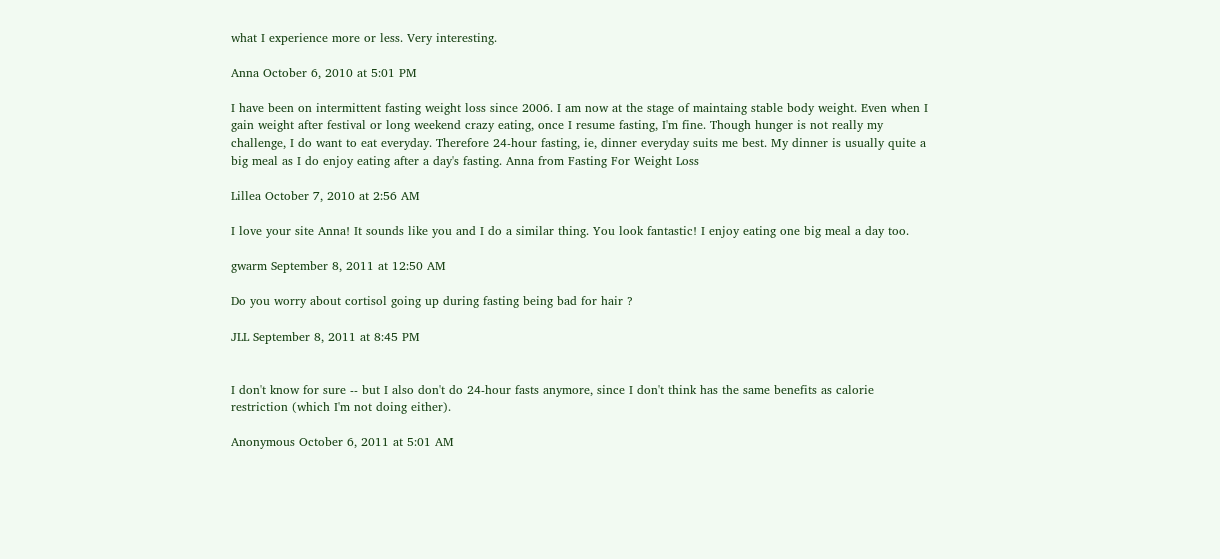what I experience more or less. Very interesting.

Anna October 6, 2010 at 5:01 PM

I have been on intermittent fasting weight loss since 2006. I am now at the stage of maintaing stable body weight. Even when I gain weight after festival or long weekend crazy eating, once I resume fasting, I'm fine. Though hunger is not really my challenge, I do want to eat everyday. Therefore 24-hour fasting, ie, dinner everyday suits me best. My dinner is usually quite a big meal as I do enjoy eating after a day's fasting. Anna from Fasting For Weight Loss

Lillea October 7, 2010 at 2:56 AM

I love your site Anna! It sounds like you and I do a similar thing. You look fantastic! I enjoy eating one big meal a day too.

gwarm September 8, 2011 at 12:50 AM

Do you worry about cortisol going up during fasting being bad for hair ?

JLL September 8, 2011 at 8:45 PM


I don't know for sure -- but I also don't do 24-hour fasts anymore, since I don't think has the same benefits as calorie restriction (which I'm not doing either).

Anonymous October 6, 2011 at 5:01 AM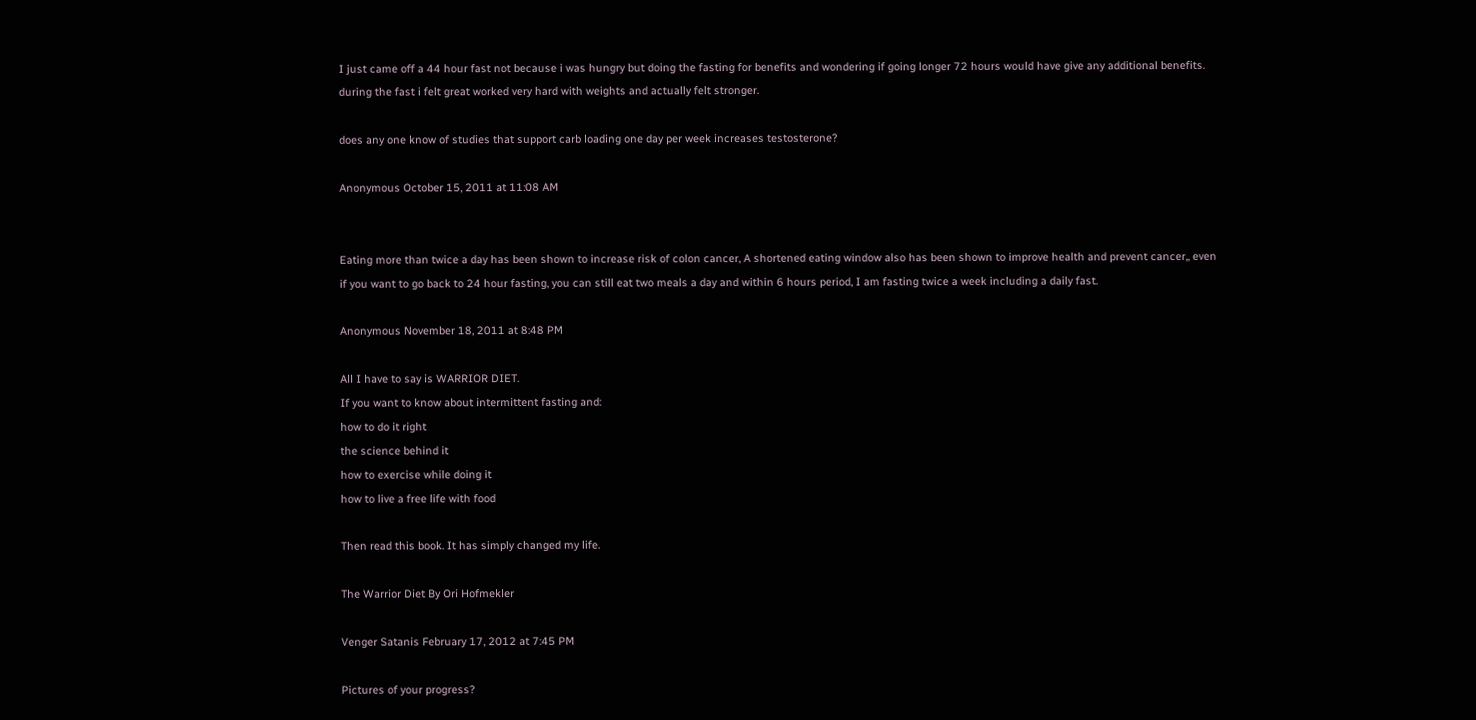I just came off a 44 hour fast not because i was hungry but doing the fasting for benefits and wondering if going longer 72 hours would have give any additional benefits. during the fast i felt great worked very hard with weights and actually felt stronger.

does any one know of studies that support carb loading one day per week increases testosterone?

Anonymous October 15, 2011 at 11:08 AM


Eating more than twice a day has been shown to increase risk of colon cancer, A shortened eating window also has been shown to improve health and prevent cancer,, even if you want to go back to 24 hour fasting, you can still eat two meals a day and within 6 hours period, I am fasting twice a week including a daily fast.

Anonymous November 18, 2011 at 8:48 PM

All I have to say is WARRIOR DIET.
If you want to know about intermittent fasting and:
how to do it right
the science behind it
how to exercise while doing it
how to live a free life with food

Then read this book. It has simply changed my life.

The Warrior Diet By Ori Hofmekler

Venger Satanis February 17, 2012 at 7:45 PM

Pictures of your progress?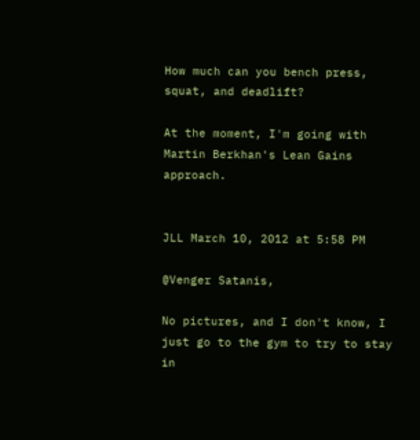How much can you bench press, squat, and deadlift?

At the moment, I'm going with Martin Berkhan's Lean Gains approach.


JLL March 10, 2012 at 5:58 PM

@Venger Satanis,

No pictures, and I don't know, I just go to the gym to try to stay in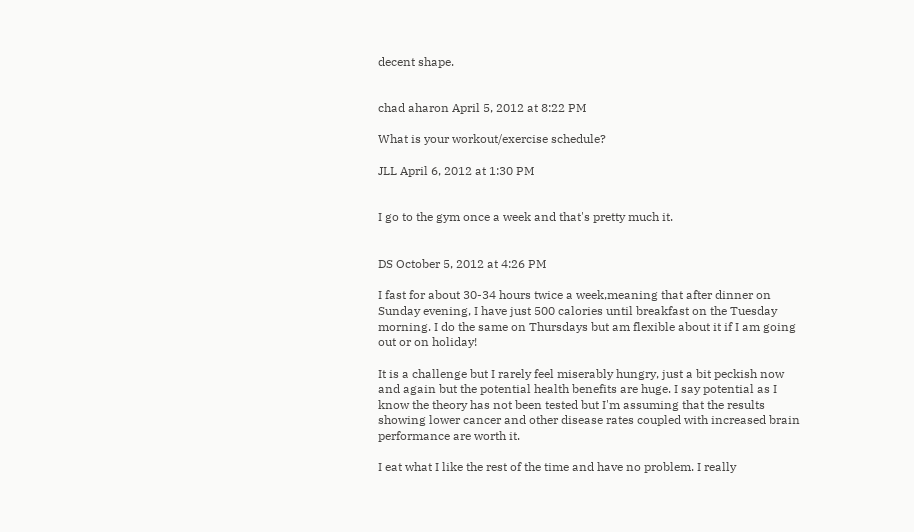decent shape.


chad aharon April 5, 2012 at 8:22 PM

What is your workout/exercise schedule?

JLL April 6, 2012 at 1:30 PM


I go to the gym once a week and that's pretty much it.


DS October 5, 2012 at 4:26 PM

I fast for about 30-34 hours twice a week,meaning that after dinner on Sunday evening, I have just 500 calories until breakfast on the Tuesday morning. I do the same on Thursdays but am flexible about it if I am going out or on holiday!

It is a challenge but I rarely feel miserably hungry, just a bit peckish now and again but the potential health benefits are huge. I say potential as I know the theory has not been tested but I'm assuming that the results showing lower cancer and other disease rates coupled with increased brain performance are worth it.

I eat what I like the rest of the time and have no problem. I really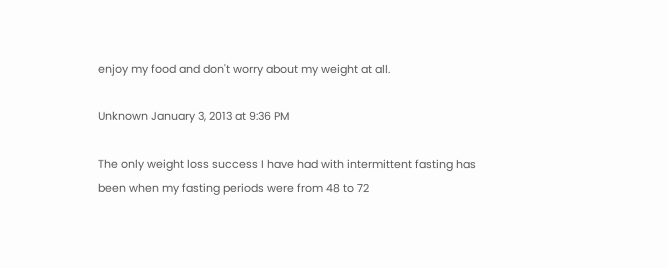enjoy my food and don't worry about my weight at all.

Unknown January 3, 2013 at 9:36 PM

The only weight loss success I have had with intermittent fasting has been when my fasting periods were from 48 to 72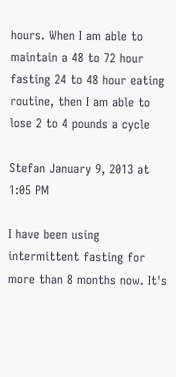hours. When I am able to maintain a 48 to 72 hour fasting 24 to 48 hour eating routine, then I am able to lose 2 to 4 pounds a cycle

Stefan January 9, 2013 at 1:05 PM

I have been using intermittent fasting for more than 8 months now. It's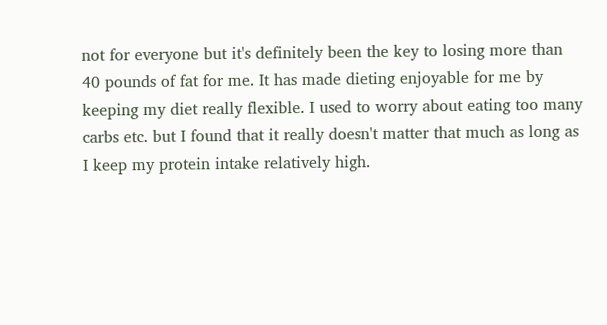not for everyone but it's definitely been the key to losing more than 40 pounds of fat for me. It has made dieting enjoyable for me by keeping my diet really flexible. I used to worry about eating too many carbs etc. but I found that it really doesn't matter that much as long as I keep my protein intake relatively high.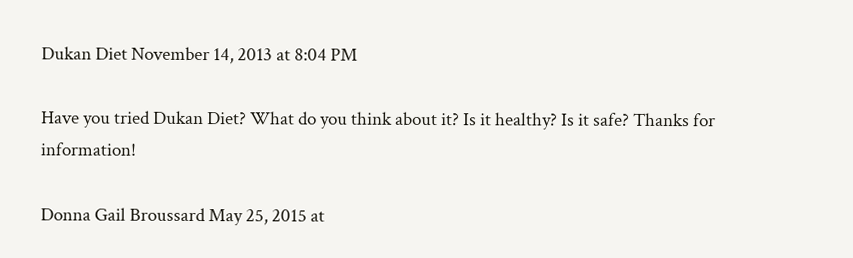Dukan Diet November 14, 2013 at 8:04 PM

Have you tried Dukan Diet? What do you think about it? Is it healthy? Is it safe? Thanks for information!

Donna Gail Broussard May 25, 2015 at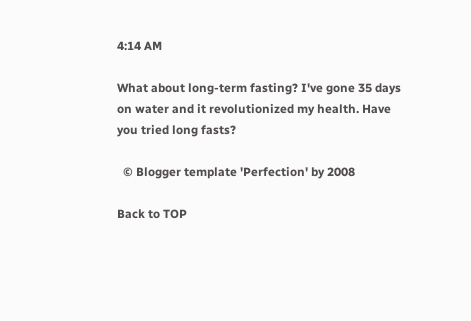4:14 AM

What about long-term fasting? I've gone 35 days on water and it revolutionized my health. Have you tried long fasts?

  © Blogger template 'Perfection' by 2008

Back to TOP